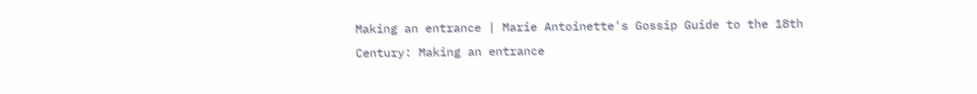Making an entrance | Marie Antoinette's Gossip Guide to the 18th Century: Making an entrance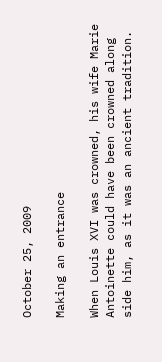October 25, 2009

Making an entrance

When Louis XVI was crowned, his wife Marie Antoinette could have been crowned along side him, as it was an ancient tradition.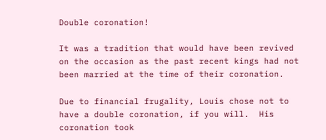Double coronation!

It was a tradition that would have been revived on the occasion as the past recent kings had not been married at the time of their coronation.

Due to financial frugality, Louis chose not to have a double coronation, if you will.  His coronation took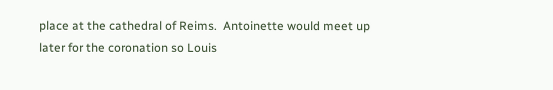place at the cathedral of Reims.  Antoinette would meet up later for the coronation so Louis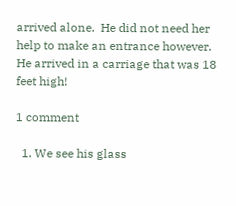arrived alone.  He did not need her help to make an entrance however.  He arrived in a carriage that was 18 feet high!

1 comment

  1. We see his glass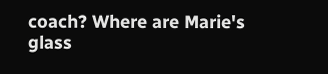coach? Where are Marie's glass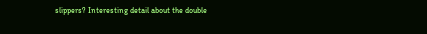slippers? Interesting detail about the double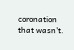coronation that wasn't.